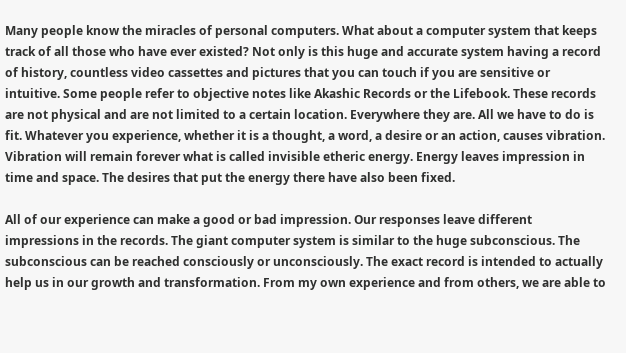Many people know the miracles of personal computers. What about a computer system that keeps track of all those who have ever existed? Not only is this huge and accurate system having a record of history, countless video cassettes and pictures that you can touch if you are sensitive or intuitive. Some people refer to objective notes like Akashic Records or the Lifebook. These records are not physical and are not limited to a certain location. Everywhere they are. All we have to do is fit. Whatever you experience, whether it is a thought, a word, a desire or an action, causes vibration. Vibration will remain forever what is called invisible etheric energy. Energy leaves impression in time and space. The desires that put the energy there have also been fixed.

All of our experience can make a good or bad impression. Our responses leave different impressions in the records. The giant computer system is similar to the huge subconscious. The subconscious can be reached consciously or unconsciously. The exact record is intended to actually help us in our growth and transformation. From my own experience and from others, we are able to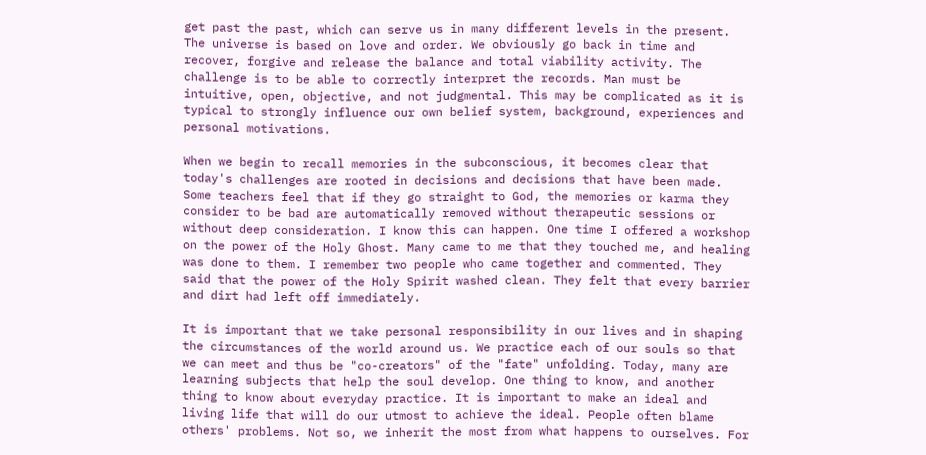get past the past, which can serve us in many different levels in the present. The universe is based on love and order. We obviously go back in time and recover, forgive and release the balance and total viability activity. The challenge is to be able to correctly interpret the records. Man must be intuitive, open, objective, and not judgmental. This may be complicated as it is typical to strongly influence our own belief system, background, experiences and personal motivations.

When we begin to recall memories in the subconscious, it becomes clear that today's challenges are rooted in decisions and decisions that have been made. Some teachers feel that if they go straight to God, the memories or karma they consider to be bad are automatically removed without therapeutic sessions or without deep consideration. I know this can happen. One time I offered a workshop on the power of the Holy Ghost. Many came to me that they touched me, and healing was done to them. I remember two people who came together and commented. They said that the power of the Holy Spirit washed clean. They felt that every barrier and dirt had left off immediately.

It is important that we take personal responsibility in our lives and in shaping the circumstances of the world around us. We practice each of our souls so that we can meet and thus be "co-creators" of the "fate" unfolding. Today, many are learning subjects that help the soul develop. One thing to know, and another thing to know about everyday practice. It is important to make an ideal and living life that will do our utmost to achieve the ideal. People often blame others' problems. Not so, we inherit the most from what happens to ourselves. For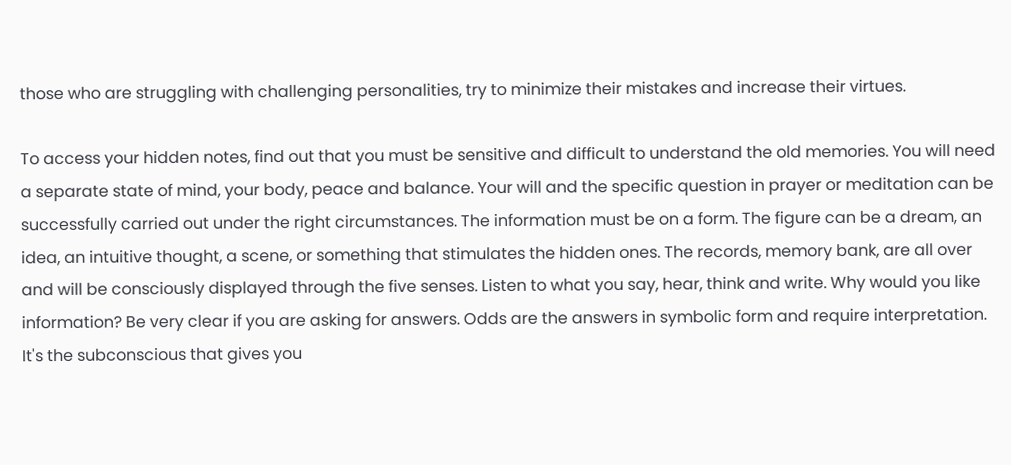those who are struggling with challenging personalities, try to minimize their mistakes and increase their virtues.

To access your hidden notes, find out that you must be sensitive and difficult to understand the old memories. You will need a separate state of mind, your body, peace and balance. Your will and the specific question in prayer or meditation can be successfully carried out under the right circumstances. The information must be on a form. The figure can be a dream, an idea, an intuitive thought, a scene, or something that stimulates the hidden ones. The records, memory bank, are all over and will be consciously displayed through the five senses. Listen to what you say, hear, think and write. Why would you like information? Be very clear if you are asking for answers. Odds are the answers in symbolic form and require interpretation. It's the subconscious that gives you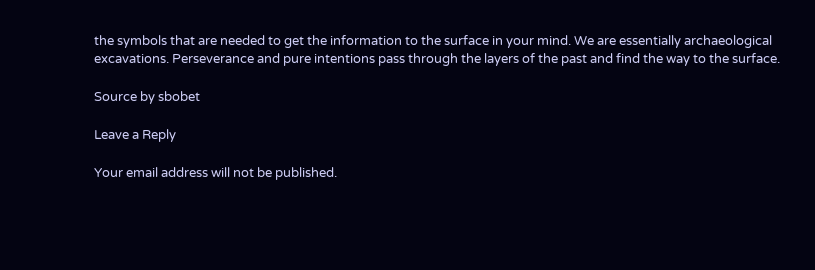the symbols that are needed to get the information to the surface in your mind. We are essentially archaeological excavations. Perseverance and pure intentions pass through the layers of the past and find the way to the surface.

Source by sbobet

Leave a Reply

Your email address will not be published.